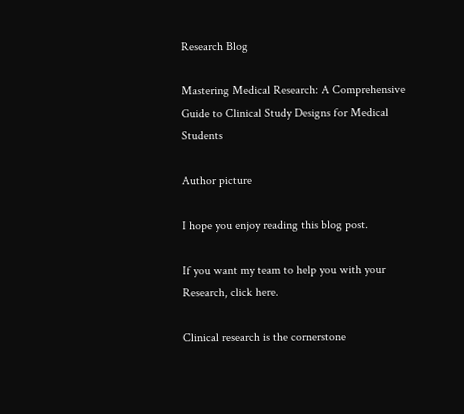Research Blog

Mastering Medical Research: A Comprehensive Guide to Clinical Study Designs for Medical Students

Author picture

I hope you enjoy reading this blog post.

If you want my team to help you with your Research, click here.

Clinical research is the cornerstone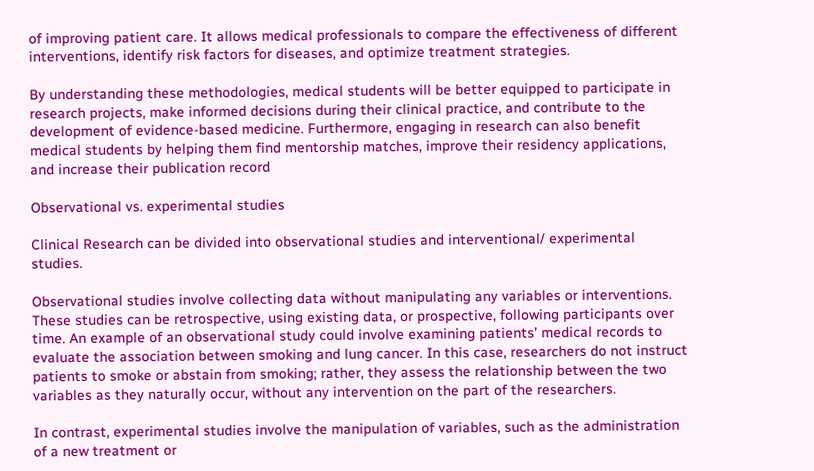of improving patient care. It allows medical professionals to compare the effectiveness of different interventions, identify risk factors for diseases, and optimize treatment strategies.

By understanding these methodologies, medical students will be better equipped to participate in research projects, make informed decisions during their clinical practice, and contribute to the development of evidence-based medicine. Furthermore, engaging in research can also benefit medical students by helping them find mentorship matches, improve their residency applications, and increase their publication record

Observational vs. experimental studies

Clinical Research can be divided into observational studies and interventional/ experimental studies.

Observational studies involve collecting data without manipulating any variables or interventions. These studies can be retrospective, using existing data, or prospective, following participants over time. An example of an observational study could involve examining patients’ medical records to evaluate the association between smoking and lung cancer. In this case, researchers do not instruct patients to smoke or abstain from smoking; rather, they assess the relationship between the two variables as they naturally occur, without any intervention on the part of the researchers.

In contrast, experimental studies involve the manipulation of variables, such as the administration of a new treatment or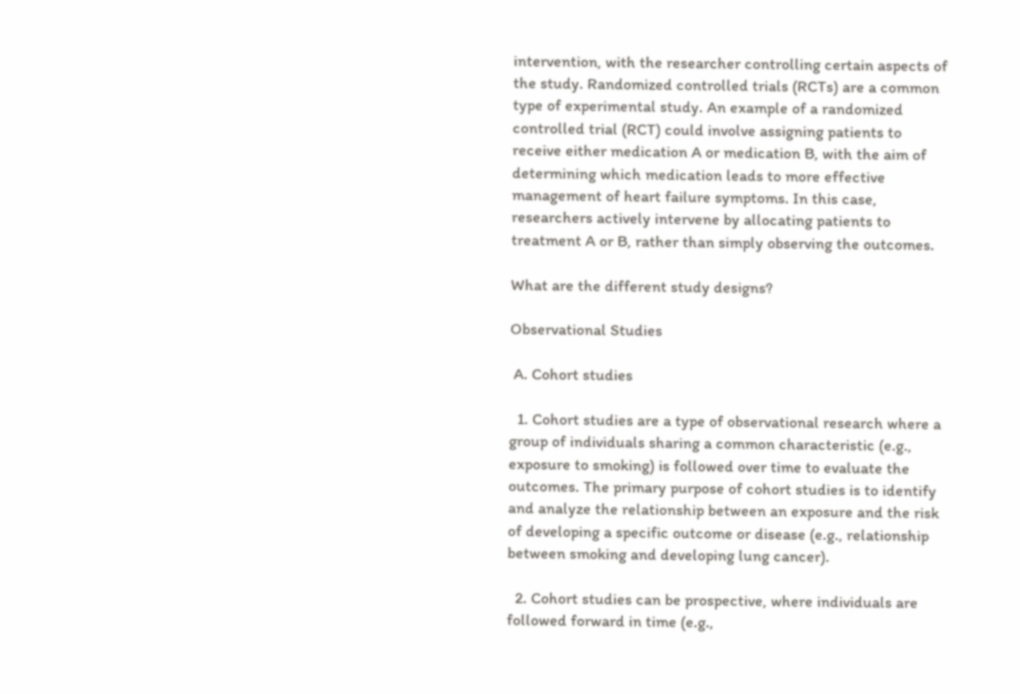intervention, with the researcher controlling certain aspects of the study. Randomized controlled trials (RCTs) are a common type of experimental study. An example of a randomized controlled trial (RCT) could involve assigning patients to receive either medication A or medication B, with the aim of determining which medication leads to more effective management of heart failure symptoms. In this case, researchers actively intervene by allocating patients to treatment A or B, rather than simply observing the outcomes.

What are the different study designs?

Observational Studies

 A. Cohort studies

  1. Cohort studies are a type of observational research where a group of individuals sharing a common characteristic (e.g., exposure to smoking) is followed over time to evaluate the outcomes. The primary purpose of cohort studies is to identify and analyze the relationship between an exposure and the risk of developing a specific outcome or disease (e.g., relationship between smoking and developing lung cancer).

  2. Cohort studies can be prospective, where individuals are followed forward in time (e.g.,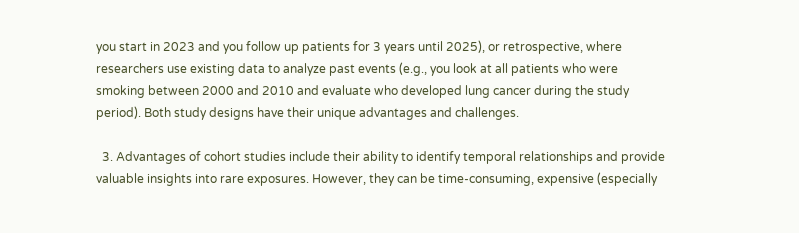you start in 2023 and you follow up patients for 3 years until 2025), or retrospective, where researchers use existing data to analyze past events (e.g., you look at all patients who were smoking between 2000 and 2010 and evaluate who developed lung cancer during the study period). Both study designs have their unique advantages and challenges.

  3. Advantages of cohort studies include their ability to identify temporal relationships and provide valuable insights into rare exposures. However, they can be time-consuming, expensive (especially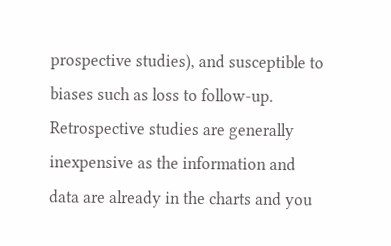prospective studies), and susceptible to biases such as loss to follow-up. Retrospective studies are generally inexpensive as the information and data are already in the charts and you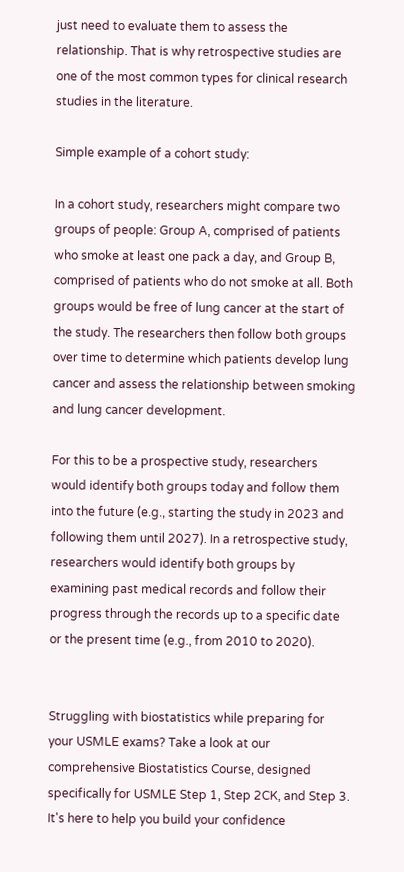just need to evaluate them to assess the relationship. That is why retrospective studies are one of the most common types for clinical research studies in the literature.

Simple example of a cohort study:

In a cohort study, researchers might compare two groups of people: Group A, comprised of patients who smoke at least one pack a day, and Group B, comprised of patients who do not smoke at all. Both groups would be free of lung cancer at the start of the study. The researchers then follow both groups over time to determine which patients develop lung cancer and assess the relationship between smoking and lung cancer development.

For this to be a prospective study, researchers would identify both groups today and follow them into the future (e.g., starting the study in 2023 and following them until 2027). In a retrospective study, researchers would identify both groups by examining past medical records and follow their progress through the records up to a specific date or the present time (e.g., from 2010 to 2020).


Struggling with biostatistics while preparing for your USMLE exams? Take a look at our comprehensive Biostatistics Course, designed specifically for USMLE Step 1, Step 2CK, and Step 3. It's here to help you build your confidence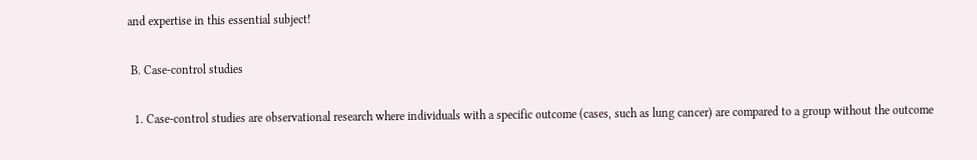and expertise in this essential subject!

 B. Case-control studies

  1. Case-control studies are observational research where individuals with a specific outcome (cases, such as lung cancer) are compared to a group without the outcome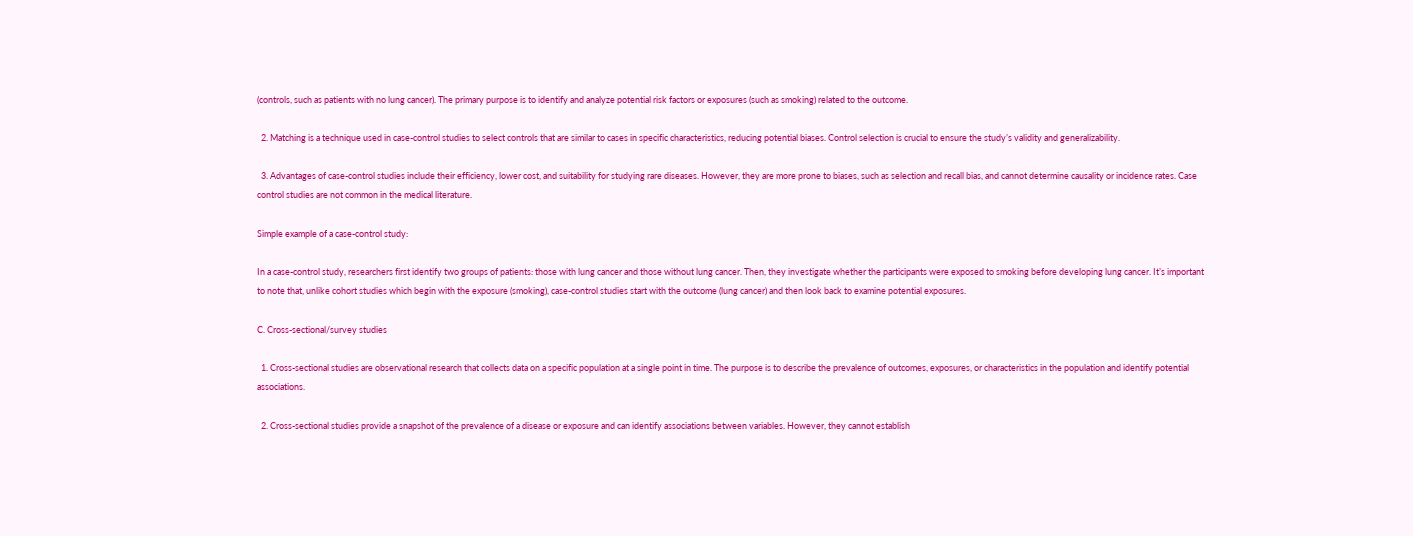(controls, such as patients with no lung cancer). The primary purpose is to identify and analyze potential risk factors or exposures (such as smoking) related to the outcome.

  2. Matching is a technique used in case-control studies to select controls that are similar to cases in specific characteristics, reducing potential biases. Control selection is crucial to ensure the study’s validity and generalizability.

  3. Advantages of case-control studies include their efficiency, lower cost, and suitability for studying rare diseases. However, they are more prone to biases, such as selection and recall bias, and cannot determine causality or incidence rates. Case control studies are not common in the medical literature.

Simple example of a case-control study:

In a case-control study, researchers first identify two groups of patients: those with lung cancer and those without lung cancer. Then, they investigate whether the participants were exposed to smoking before developing lung cancer. It’s important to note that, unlike cohort studies which begin with the exposure (smoking), case-control studies start with the outcome (lung cancer) and then look back to examine potential exposures.

C. Cross-sectional/survey studies

  1. Cross-sectional studies are observational research that collects data on a specific population at a single point in time. The purpose is to describe the prevalence of outcomes, exposures, or characteristics in the population and identify potential associations.

  2. Cross-sectional studies provide a snapshot of the prevalence of a disease or exposure and can identify associations between variables. However, they cannot establish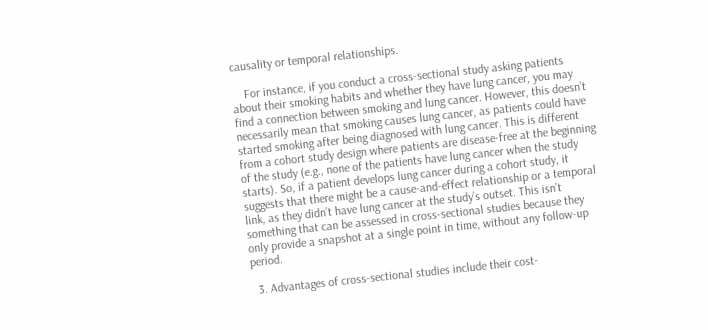causality or temporal relationships.

    For instance, if you conduct a cross-sectional study asking patients about their smoking habits and whether they have lung cancer, you may find a connection between smoking and lung cancer. However, this doesn’t necessarily mean that smoking causes lung cancer, as patients could have started smoking after being diagnosed with lung cancer. This is different from a cohort study design where patients are disease-free at the beginning of the study (e.g., none of the patients have lung cancer when the study starts). So, if a patient develops lung cancer during a cohort study, it suggests that there might be a cause-and-effect relationship or a temporal link, as they didn’t have lung cancer at the study’s outset. This isn’t something that can be assessed in cross-sectional studies because they only provide a snapshot at a single point in time, without any follow-up period.

  3. Advantages of cross-sectional studies include their cost-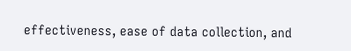effectiveness, ease of data collection, and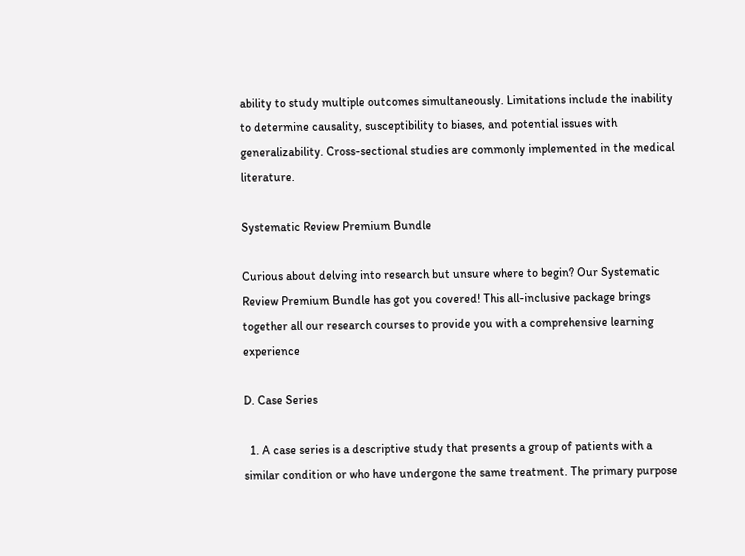ability to study multiple outcomes simultaneously. Limitations include the inability to determine causality, susceptibility to biases, and potential issues with generalizability. Cross-sectional studies are commonly implemented in the medical literature.

Systematic Review Premium Bundle

Curious about delving into research but unsure where to begin? Our Systematic Review Premium Bundle has got you covered! This all-inclusive package brings together all our research courses to provide you with a comprehensive learning experience

D. Case Series

  1. A case series is a descriptive study that presents a group of patients with a similar condition or who have undergone the same treatment. The primary purpose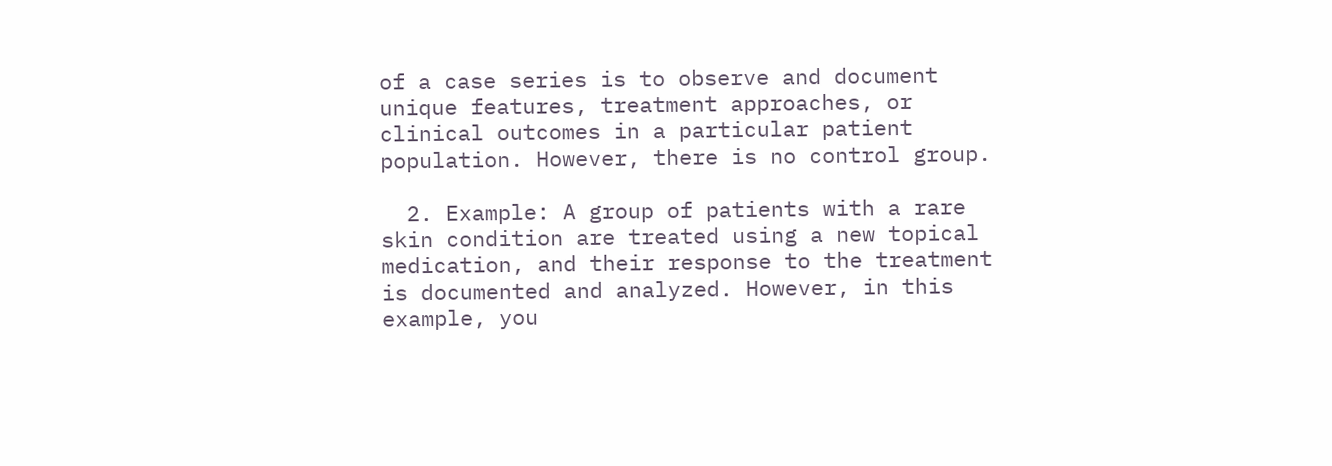of a case series is to observe and document unique features, treatment approaches, or clinical outcomes in a particular patient population. However, there is no control group.

  2. Example: A group of patients with a rare skin condition are treated using a new topical medication, and their response to the treatment is documented and analyzed. However, in this example, you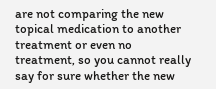are not comparing the new topical medication to another treatment or even no treatment, so you cannot really say for sure whether the new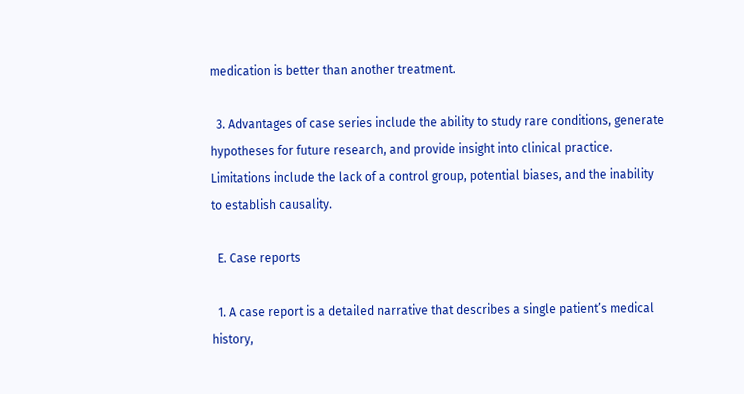medication is better than another treatment.

  3. Advantages of case series include the ability to study rare conditions, generate hypotheses for future research, and provide insight into clinical practice. Limitations include the lack of a control group, potential biases, and the inability to establish causality.

  E. Case reports

  1. A case report is a detailed narrative that describes a single patient’s medical history,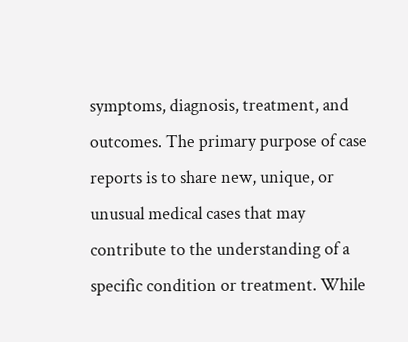symptoms, diagnosis, treatment, and outcomes. The primary purpose of case reports is to share new, unique, or unusual medical cases that may contribute to the understanding of a specific condition or treatment. While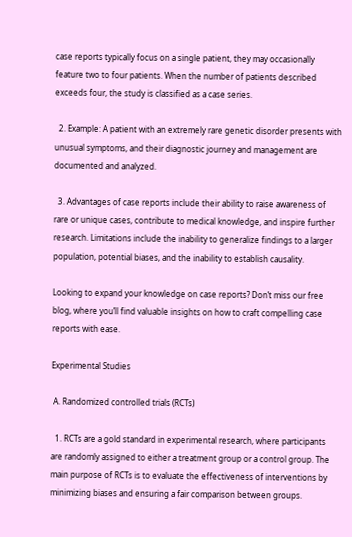case reports typically focus on a single patient, they may occasionally feature two to four patients. When the number of patients described exceeds four, the study is classified as a case series.

  2. Example: A patient with an extremely rare genetic disorder presents with unusual symptoms, and their diagnostic journey and management are documented and analyzed.

  3. Advantages of case reports include their ability to raise awareness of rare or unique cases, contribute to medical knowledge, and inspire further research. Limitations include the inability to generalize findings to a larger population, potential biases, and the inability to establish causality.

Looking to expand your knowledge on case reports? Don’t miss our free blog, where you’ll find valuable insights on how to craft compelling case reports with ease.

Experimental Studies

 A. Randomized controlled trials (RCTs)

  1. RCTs are a gold standard in experimental research, where participants are randomly assigned to either a treatment group or a control group. The main purpose of RCTs is to evaluate the effectiveness of interventions by minimizing biases and ensuring a fair comparison between groups.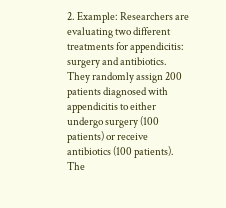2. Example: Researchers are evaluating two different treatments for appendicitis: surgery and antibiotics. They randomly assign 200 patients diagnosed with appendicitis to either undergo surgery (100 patients) or receive antibiotics (100 patients). The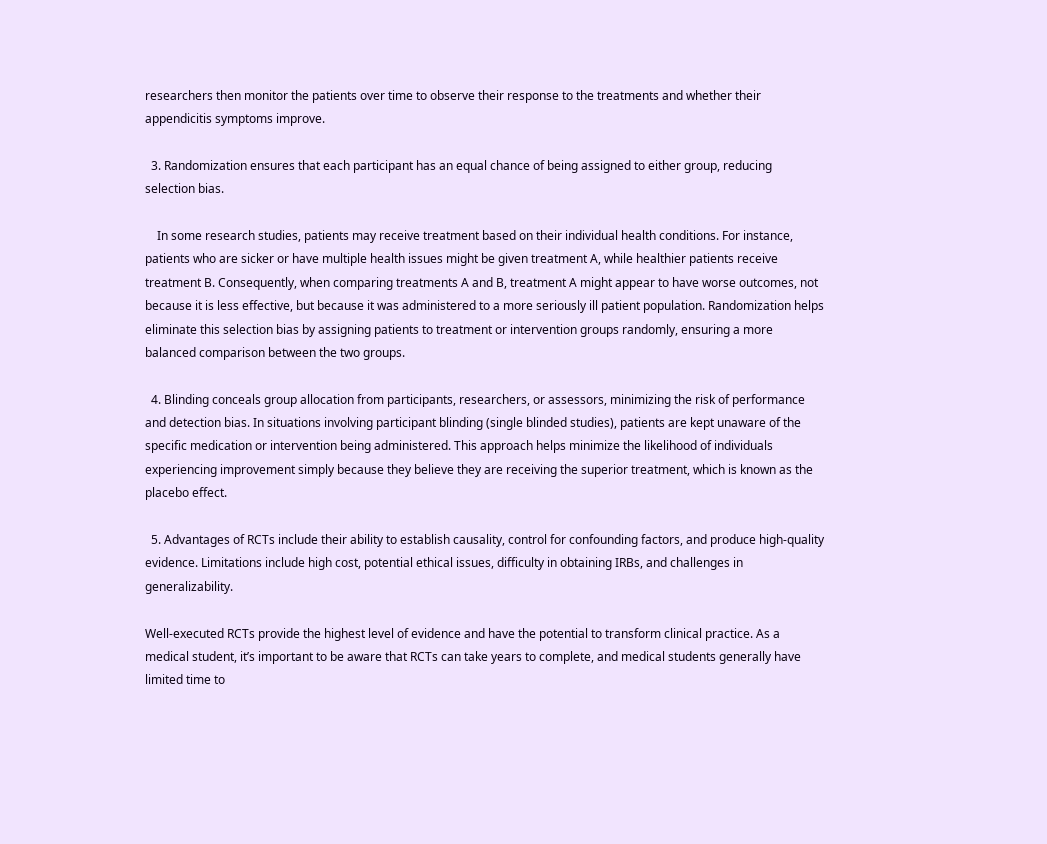researchers then monitor the patients over time to observe their response to the treatments and whether their appendicitis symptoms improve.

  3. Randomization ensures that each participant has an equal chance of being assigned to either group, reducing selection bias.

    In some research studies, patients may receive treatment based on their individual health conditions. For instance, patients who are sicker or have multiple health issues might be given treatment A, while healthier patients receive treatment B. Consequently, when comparing treatments A and B, treatment A might appear to have worse outcomes, not because it is less effective, but because it was administered to a more seriously ill patient population. Randomization helps eliminate this selection bias by assigning patients to treatment or intervention groups randomly, ensuring a more balanced comparison between the two groups.

  4. Blinding conceals group allocation from participants, researchers, or assessors, minimizing the risk of performance and detection bias. In situations involving participant blinding (single blinded studies), patients are kept unaware of the specific medication or intervention being administered. This approach helps minimize the likelihood of individuals experiencing improvement simply because they believe they are receiving the superior treatment, which is known as the placebo effect.

  5. Advantages of RCTs include their ability to establish causality, control for confounding factors, and produce high-quality evidence. Limitations include high cost, potential ethical issues, difficulty in obtaining IRBs, and challenges in generalizability.

Well-executed RCTs provide the highest level of evidence and have the potential to transform clinical practice. As a medical student, it’s important to be aware that RCTs can take years to complete, and medical students generally have limited time to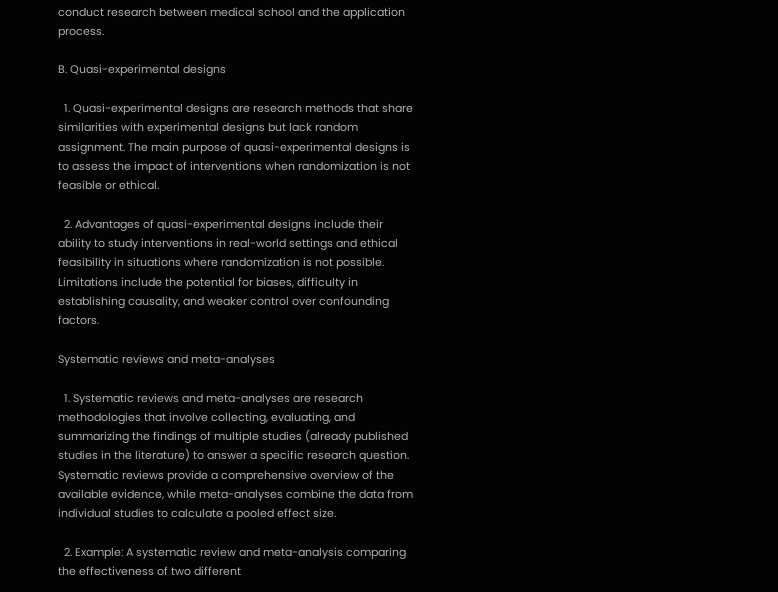conduct research between medical school and the application process.

B. Quasi-experimental designs

  1. Quasi-experimental designs are research methods that share similarities with experimental designs but lack random assignment. The main purpose of quasi-experimental designs is to assess the impact of interventions when randomization is not feasible or ethical.

  2. Advantages of quasi-experimental designs include their ability to study interventions in real-world settings and ethical feasibility in situations where randomization is not possible. Limitations include the potential for biases, difficulty in establishing causality, and weaker control over confounding factors.

Systematic reviews and meta-analyses

  1. Systematic reviews and meta-analyses are research methodologies that involve collecting, evaluating, and summarizing the findings of multiple studies (already published studies in the literature) to answer a specific research question. Systematic reviews provide a comprehensive overview of the available evidence, while meta-analyses combine the data from individual studies to calculate a pooled effect size.

  2. Example: A systematic review and meta-analysis comparing the effectiveness of two different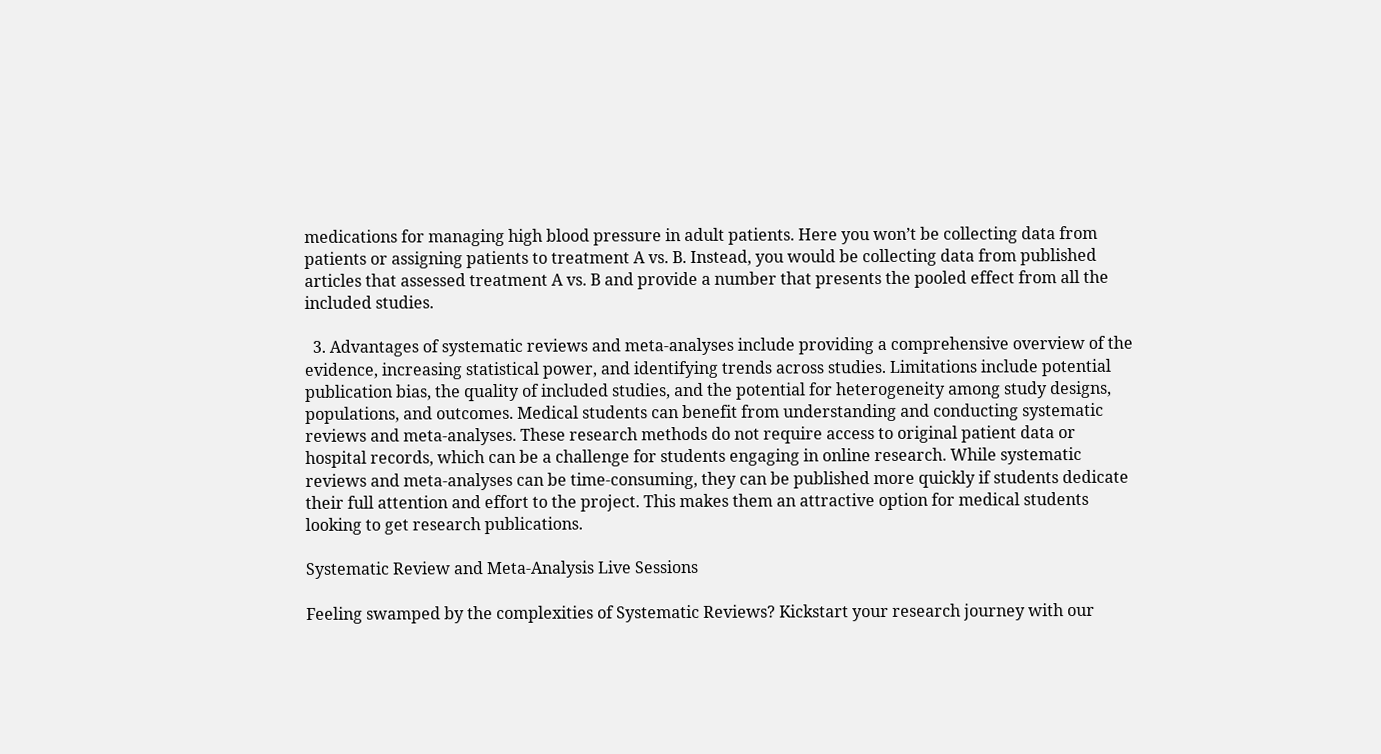medications for managing high blood pressure in adult patients. Here you won’t be collecting data from patients or assigning patients to treatment A vs. B. Instead, you would be collecting data from published articles that assessed treatment A vs. B and provide a number that presents the pooled effect from all the included studies.

  3. Advantages of systematic reviews and meta-analyses include providing a comprehensive overview of the evidence, increasing statistical power, and identifying trends across studies. Limitations include potential publication bias, the quality of included studies, and the potential for heterogeneity among study designs, populations, and outcomes. Medical students can benefit from understanding and conducting systematic reviews and meta-analyses. These research methods do not require access to original patient data or hospital records, which can be a challenge for students engaging in online research. While systematic reviews and meta-analyses can be time-consuming, they can be published more quickly if students dedicate their full attention and effort to the project. This makes them an attractive option for medical students looking to get research publications.

Systematic Review and Meta-Analysis Live Sessions

Feeling swamped by the complexities of Systematic Reviews? Kickstart your research journey with our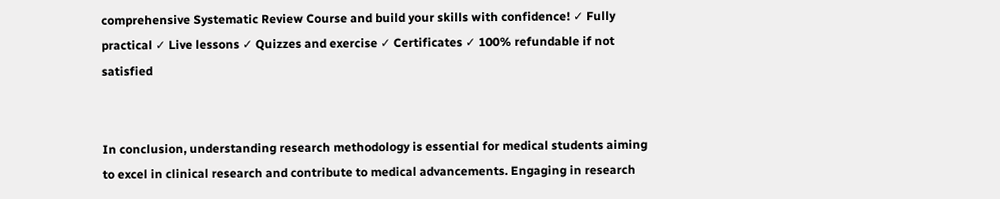comprehensive Systematic Review Course and build your skills with confidence! ✓ Fully practical ✓ Live lessons ✓ Quizzes and exercise ✓ Certificates ✓ 100% refundable if not satisfied


In conclusion, understanding research methodology is essential for medical students aiming to excel in clinical research and contribute to medical advancements. Engaging in research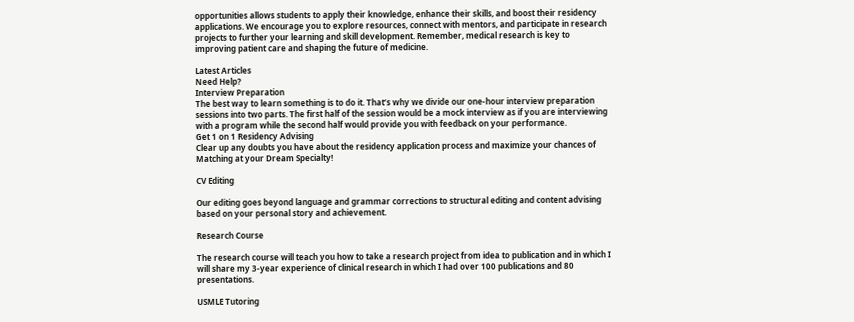opportunities allows students to apply their knowledge, enhance their skills, and boost their residency applications. We encourage you to explore resources, connect with mentors, and participate in research projects to further your learning and skill development. Remember, medical research is key to improving patient care and shaping the future of medicine.

Latest Articles
Need Help?
Interview Preparation
The best way to learn something is to do it. That’s why we divide our one-hour interview preparation sessions into two parts. The first half of the session would be a mock interview as if you are interviewing with a program while the second half would provide you with feedback on your performance.
Get 1 on 1 Residency Advising
Clear up any doubts you have about the residency application process and maximize your chances of Matching at your Dream Specialty!

CV Editing

Our editing goes beyond language and grammar corrections to structural editing and content advising based on your personal story and achievement.

Research Course

The research course will teach you how to take a research project from idea to publication and in which I will share my 3-year experience of clinical research in which I had over 100 publications and 80 presentations.

USMLE Tutoring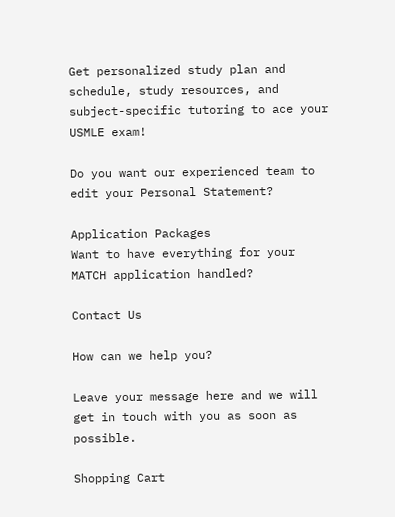Get personalized study plan and schedule, study resources, and subject-specific tutoring to ace your USMLE exam!

Do you want our experienced team to edit your Personal Statement?

Application Packages
Want to have everything for your MATCH application handled?

Contact Us

How can we help you?

Leave your message here and we will get in touch with you as soon as possible.

Shopping Cart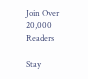Join Over 20,000 Readers

Stay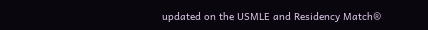updated on the USMLE and Residency Match®